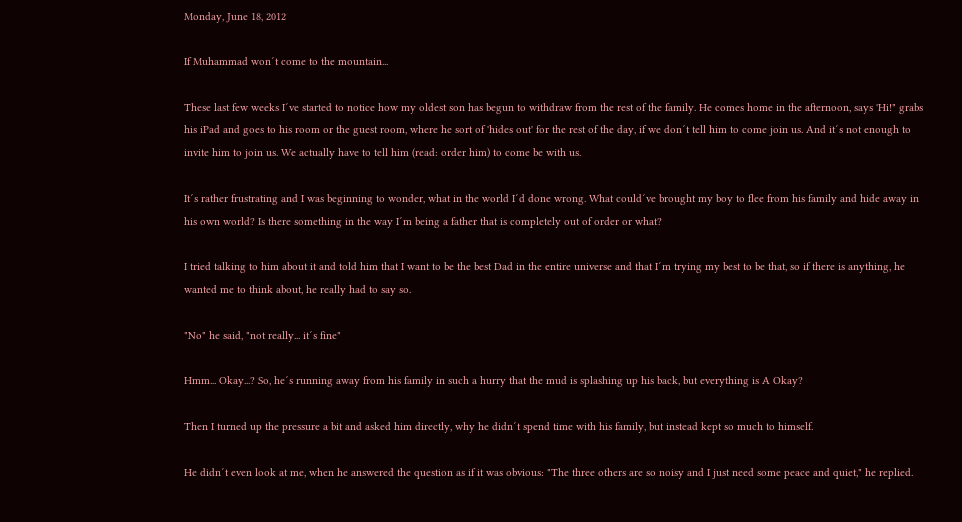Monday, June 18, 2012

If Muhammad won´t come to the mountain...

These last few weeks I´ve started to notice how my oldest son has begun to withdraw from the rest of the family. He comes home in the afternoon, says 'Hi!" grabs his iPad and goes to his room or the guest room, where he sort of 'hides out' for the rest of the day, if we don´t tell him to come join us. And it´s not enough to invite him to join us. We actually have to tell him (read: order him) to come be with us.

It´s rather frustrating and I was beginning to wonder, what in the world I´d done wrong. What could´ve brought my boy to flee from his family and hide away in his own world? Is there something in the way I´m being a father that is completely out of order or what?

I tried talking to him about it and told him that I want to be the best Dad in the entire universe and that I´m trying my best to be that, so if there is anything, he wanted me to think about, he really had to say so.

"No" he said, "not really... it´s fine"

Hmm... Okay...? So, he´s running away from his family in such a hurry that the mud is splashing up his back, but everything is A Okay?

Then I turned up the pressure a bit and asked him directly, why he didn´t spend time with his family, but instead kept so much to himself.

He didn´t even look at me, when he answered the question as if it was obvious: "The three others are so noisy and I just need some peace and quiet," he replied.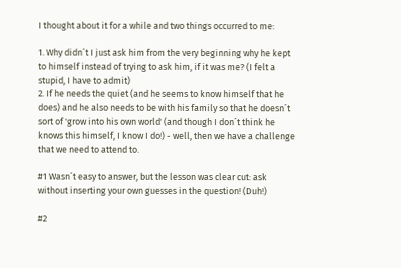I thought about it for a while and two things occurred to me:

1. Why didn´t I just ask him from the very beginning why he kept to himself instead of trying to ask him, if it was me? (I felt a stupid, I have to admit)
2. If he needs the quiet (and he seems to know himself that he does) and he also needs to be with his family so that he doesn´t sort of 'grow into his own world' (and though I don´t think he knows this himself, I know I do!) - well, then we have a challenge that we need to attend to.

#1 Wasn´t easy to answer, but the lesson was clear cut: ask without inserting your own guesses in the question! (Duh!)

#2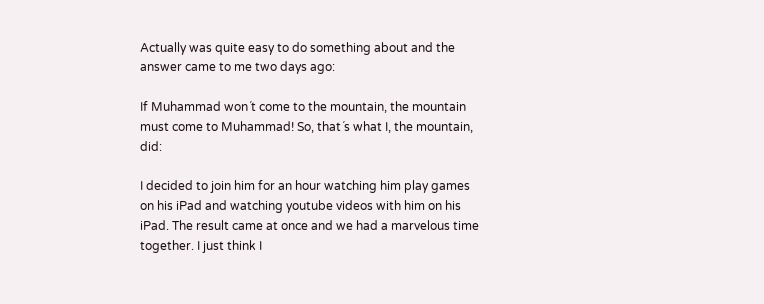Actually was quite easy to do something about and the answer came to me two days ago:

If Muhammad won´t come to the mountain, the mountain must come to Muhammad! So, that´s what I, the mountain, did:

I decided to join him for an hour watching him play games on his iPad and watching youtube videos with him on his iPad. The result came at once and we had a marvelous time together. I just think I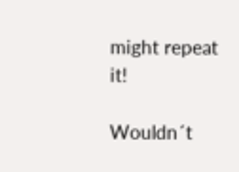might repeat it!

Wouldn´t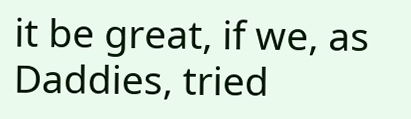it be great, if we, as Daddies, tried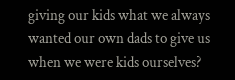giving our kids what we always wanted our own dads to give us when we were kids ourselves?